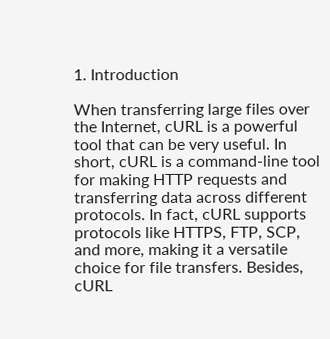1. Introduction

When transferring large files over the Internet, cURL is a powerful tool that can be very useful. In short, cURL is a command-line tool for making HTTP requests and transferring data across different protocols. In fact, cURL supports protocols like HTTPS, FTP, SCP, and more, making it a versatile choice for file transfers. Besides, cURL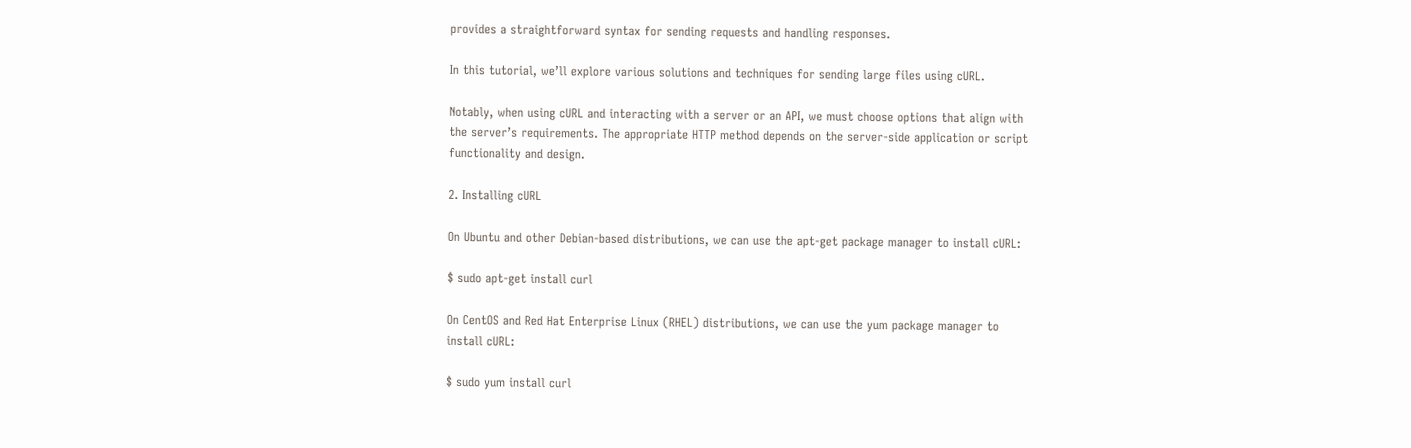provides a straightforward syntax for sending requests and handling responses.

In this tutorial, we’ll explore various solutions and techniques for sending large files using cURL.

Notably, when using cURL and interacting with a server or an API, we must choose options that align with the server’s requirements. The appropriate HTTP method depends on the server-side application or script functionality and design.

2. Installing cURL

On Ubuntu and other Debian-based distributions, we can use the apt-get package manager to install cURL:

$ sudo apt-get install curl

On CentOS and Red Hat Enterprise Linux (RHEL) distributions, we can use the yum package manager to install cURL:

$ sudo yum install curl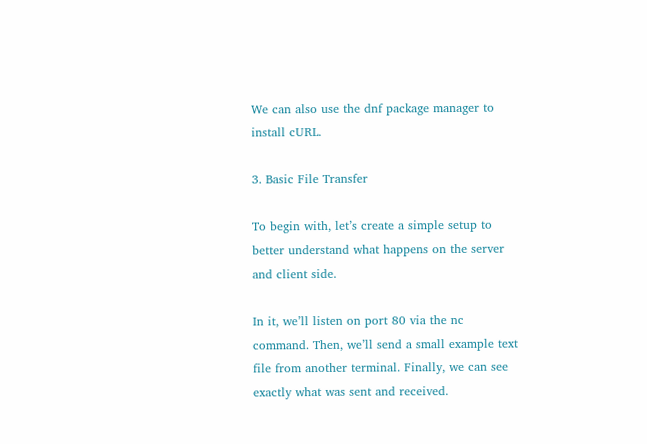We can also use the dnf package manager to install cURL.

3. Basic File Transfer

To begin with, let’s create a simple setup to better understand what happens on the server and client side.

In it, we’ll listen on port 80 via the nc command. Then, we’ll send a small example text file from another terminal. Finally, we can see exactly what was sent and received.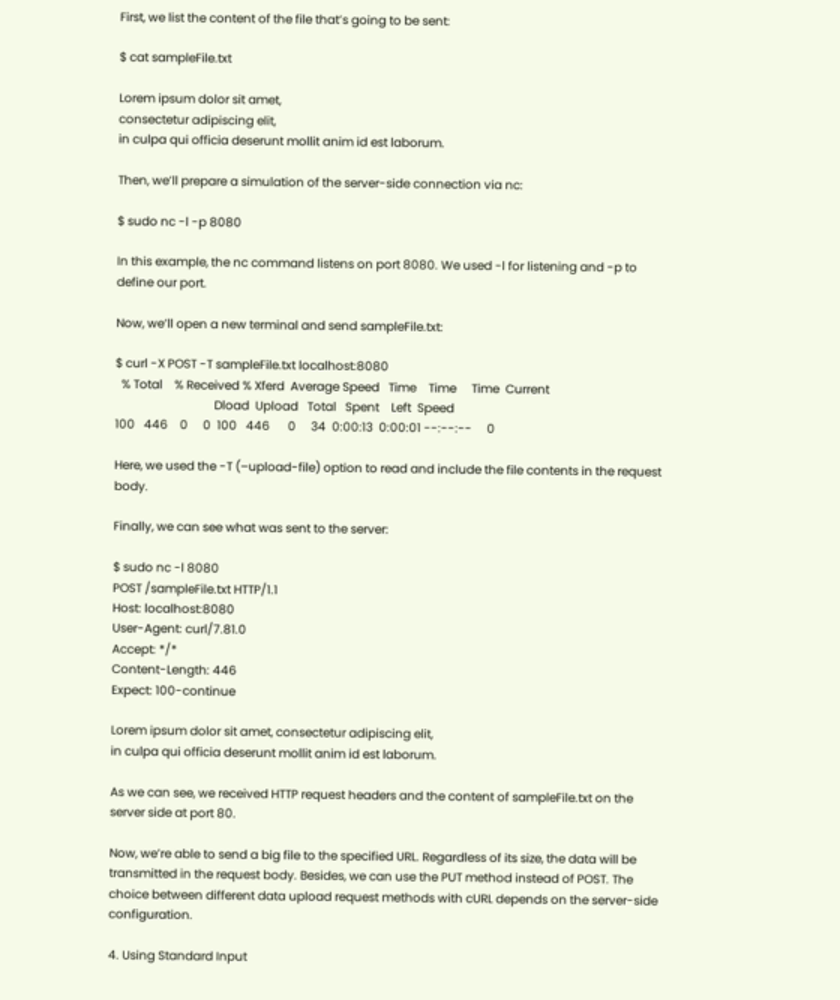First, we list the content of the file that’s going to be sent:

$ cat sampleFile.txt

Lorem ipsum dolor sit amet,
consectetur adipiscing elit,
in culpa qui officia deserunt mollit anim id est laborum.

Then, we’ll prepare a simulation of the server-side connection via nc:

$ sudo nc -l -p 8080

In this example, the nc command listens on port 8080. We used -l for listening and -p to define our port.

Now, we’ll open a new terminal and send sampleFile.txt:

$ curl -X POST -T sampleFile.txt localhost:8080
  % Total    % Received % Xferd  Average Speed   Time    Time     Time  Current
                                 Dload  Upload   Total   Spent    Left  Speed
100   446    0     0  100   446      0     34  0:00:13  0:00:01 --:--:--     0

Here, we used the -T (–upload-file) option to read and include the file contents in the request body.

Finally, we can see what was sent to the server:

$ sudo nc -l 8080
POST /sampleFile.txt HTTP/1.1
Host: localhost:8080
User-Agent: curl/7.81.0
Accept: */*
Content-Length: 446
Expect: 100-continue

Lorem ipsum dolor sit amet, consectetur adipiscing elit,
in culpa qui officia deserunt mollit anim id est laborum.

As we can see, we received HTTP request headers and the content of sampleFile.txt on the server side at port 80.

Now, we’re able to send a big file to the specified URL. Regardless of its size, the data will be transmitted in the request body. Besides, we can use the PUT method instead of POST. The choice between different data upload request methods with cURL depends on the server-side configuration.

4. Using Standard Input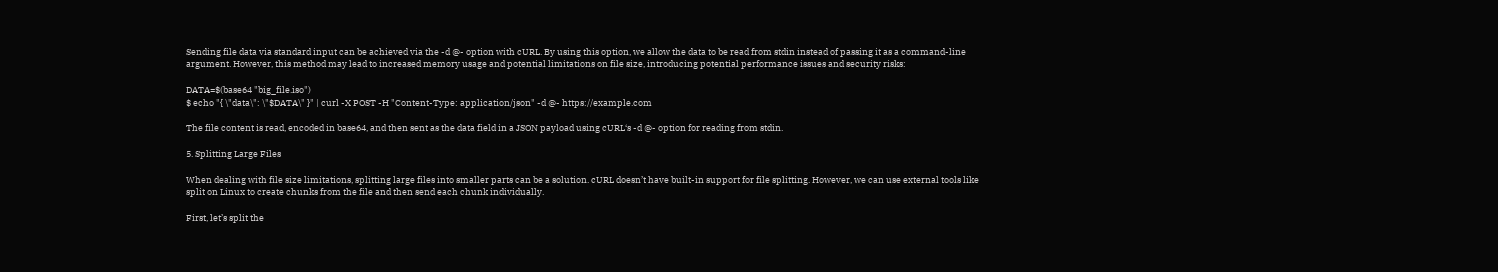Sending file data via standard input can be achieved via the -d @- option with cURL. By using this option, we allow the data to be read from stdin instead of passing it as a command-line argument. However, this method may lead to increased memory usage and potential limitations on file size, introducing potential performance issues and security risks:

DATA=$(base64 "big_file.iso")
$ echo "{ \"data\": \"$DATA\" }" | curl -X POST -H "Content-Type: application/json" -d @- https://example.com

The file content is read, encoded in base64, and then sent as the data field in a JSON payload using cURL‘s -d @- option for reading from stdin.

5. Splitting Large Files

When dealing with file size limitations, splitting large files into smaller parts can be a solution. cURL doesn’t have built-in support for file splitting. However, we can use external tools like split on Linux to create chunks from the file and then send each chunk individually.

First, let’s split the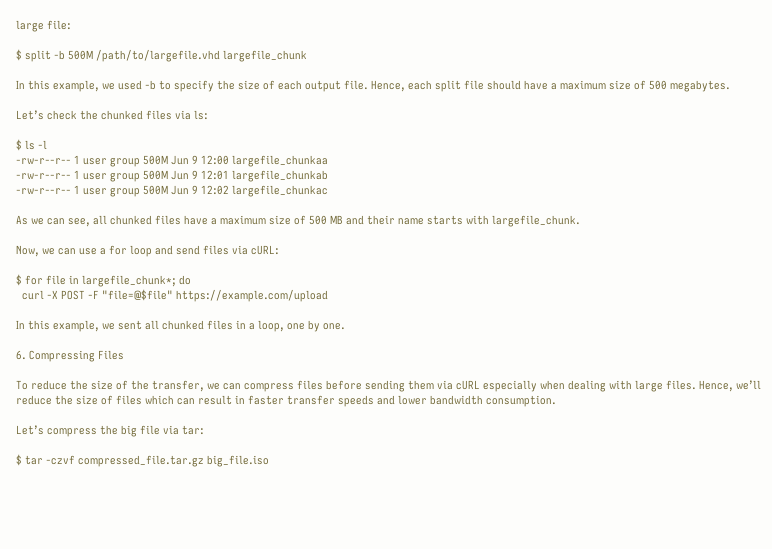large file:

$ split -b 500M /path/to/largefile.vhd largefile_chunk

In this example, we used -b to specify the size of each output file. Hence, each split file should have a maximum size of 500 megabytes.

Let’s check the chunked files via ls:

$ ls -l
-rw-r--r-- 1 user group 500M Jun 9 12:00 largefile_chunkaa
-rw-r--r-- 1 user group 500M Jun 9 12:01 largefile_chunkab
-rw-r--r-- 1 user group 500M Jun 9 12:02 largefile_chunkac

As we can see, all chunked files have a maximum size of 500 MB and their name starts with largefile_chunk.

Now, we can use a for loop and send files via cURL:

$ for file in largefile_chunk*; do
  curl -X POST -F "file=@$file" https://example.com/upload

In this example, we sent all chunked files in a loop, one by one.

6. Compressing Files

To reduce the size of the transfer, we can compress files before sending them via cURL especially when dealing with large files. Hence, we’ll reduce the size of files which can result in faster transfer speeds and lower bandwidth consumption.

Let’s compress the big file via tar:

$ tar -czvf compressed_file.tar.gz big_file.iso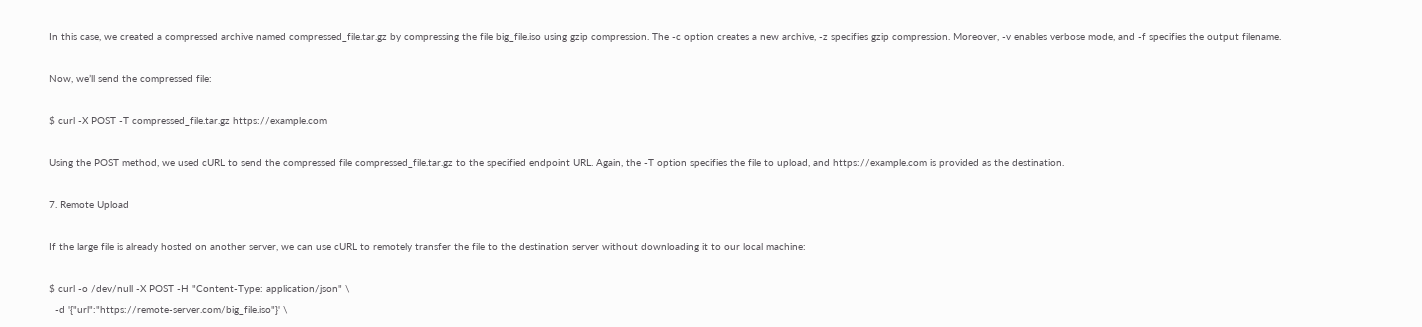In this case, we created a compressed archive named compressed_file.tar.gz by compressing the file big_file.iso using gzip compression. The -c option creates a new archive, -z specifies gzip compression. Moreover, -v enables verbose mode, and -f specifies the output filename.

Now, we’ll send the compressed file:

$ curl -X POST -T compressed_file.tar.gz https://example.com

Using the POST method, we used cURL to send the compressed file compressed_file.tar.gz to the specified endpoint URL. Again, the -T option specifies the file to upload, and https://example.com is provided as the destination.

7. Remote Upload

If the large file is already hosted on another server, we can use cURL to remotely transfer the file to the destination server without downloading it to our local machine:

$ curl -o /dev/null -X POST -H "Content-Type: application/json" \
  -d '{"url":"https://remote-server.com/big_file.iso"}' \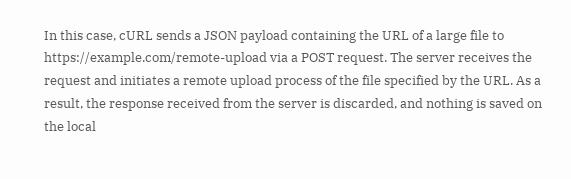In this case, cURL sends a JSON payload containing the URL of a large file to https://example.com/remote-upload via a POST request. The server receives the request and initiates a remote upload process of the file specified by the URL. As a result, the response received from the server is discarded, and nothing is saved on the local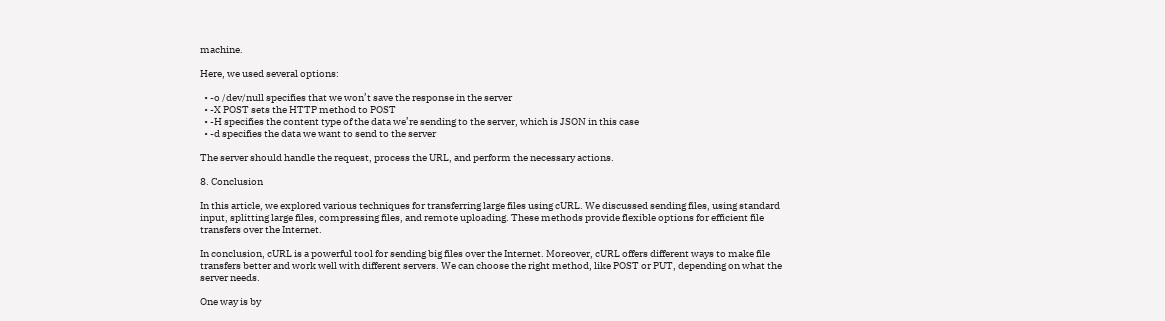machine.

Here, we used several options:

  • -o /dev/null specifies that we won’t save the response in the server
  • -X POST sets the HTTP method to POST
  • -H specifies the content type of the data we’re sending to the server, which is JSON in this case
  • -d specifies the data we want to send to the server

The server should handle the request, process the URL, and perform the necessary actions.

8. Conclusion

In this article, we explored various techniques for transferring large files using cURL. We discussed sending files, using standard input, splitting large files, compressing files, and remote uploading. These methods provide flexible options for efficient file transfers over the Internet.

In conclusion, cURL is a powerful tool for sending big files over the Internet. Moreover, cURL offers different ways to make file transfers better and work well with different servers. We can choose the right method, like POST or PUT, depending on what the server needs.

One way is by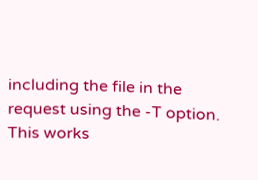including the file in the request using the -T option. This works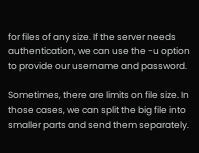for files of any size. If the server needs authentication, we can use the -u option to provide our username and password.

Sometimes, there are limits on file size. In those cases, we can split the big file into smaller parts and send them separately.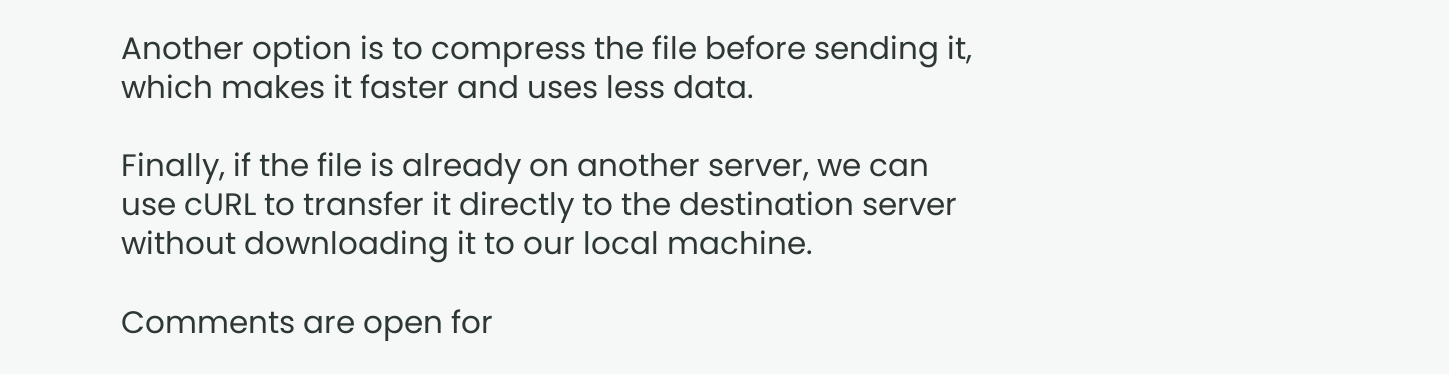Another option is to compress the file before sending it, which makes it faster and uses less data.

Finally, if the file is already on another server, we can use cURL to transfer it directly to the destination server without downloading it to our local machine.

Comments are open for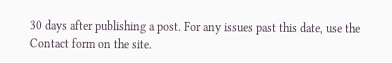30 days after publishing a post. For any issues past this date, use the Contact form on the site.